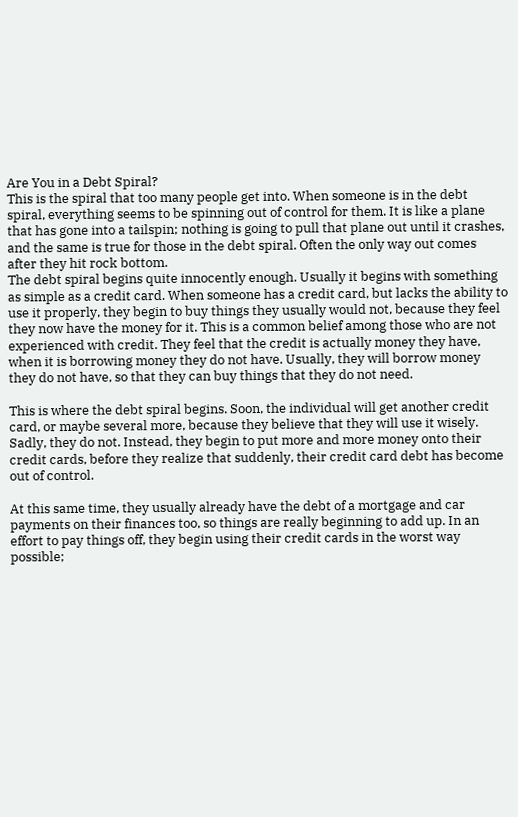Are You in a Debt Spiral?
This is the spiral that too many people get into. When someone is in the debt spiral, everything seems to be spinning out of control for them. It is like a plane that has gone into a tailspin; nothing is going to pull that plane out until it crashes, and the same is true for those in the debt spiral. Often the only way out comes after they hit rock bottom.
The debt spiral begins quite innocently enough. Usually it begins with something as simple as a credit card. When someone has a credit card, but lacks the ability to use it properly, they begin to buy things they usually would not, because they feel they now have the money for it. This is a common belief among those who are not experienced with credit. They feel that the credit is actually money they have, when it is borrowing money they do not have. Usually, they will borrow money they do not have, so that they can buy things that they do not need.

This is where the debt spiral begins. Soon, the individual will get another credit card, or maybe several more, because they believe that they will use it wisely. Sadly, they do not. Instead, they begin to put more and more money onto their credit cards, before they realize that suddenly, their credit card debt has become out of control.

At this same time, they usually already have the debt of a mortgage and car payments on their finances too, so things are really beginning to add up. In an effort to pay things off, they begin using their credit cards in the worst way possible;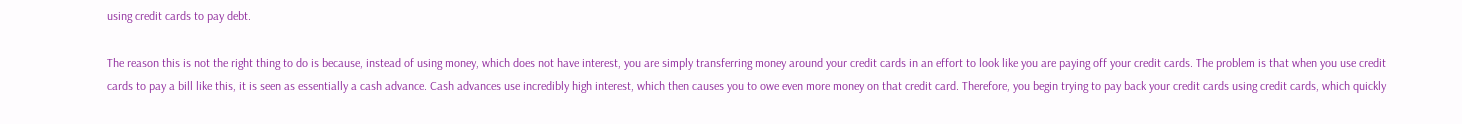using credit cards to pay debt.

The reason this is not the right thing to do is because, instead of using money, which does not have interest, you are simply transferring money around your credit cards in an effort to look like you are paying off your credit cards. The problem is that when you use credit cards to pay a bill like this, it is seen as essentially a cash advance. Cash advances use incredibly high interest, which then causes you to owe even more money on that credit card. Therefore, you begin trying to pay back your credit cards using credit cards, which quickly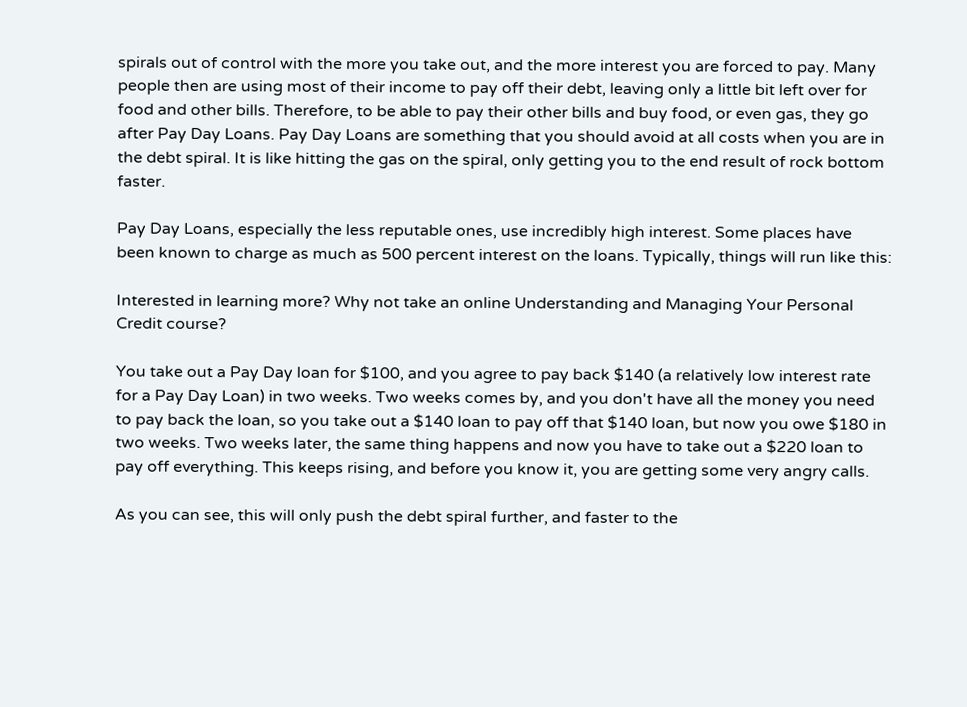spirals out of control with the more you take out, and the more interest you are forced to pay. Many people then are using most of their income to pay off their debt, leaving only a little bit left over for food and other bills. Therefore, to be able to pay their other bills and buy food, or even gas, they go after Pay Day Loans. Pay Day Loans are something that you should avoid at all costs when you are in the debt spiral. It is like hitting the gas on the spiral, only getting you to the end result of rock bottom faster.

Pay Day Loans, especially the less reputable ones, use incredibly high interest. Some places have been known to charge as much as 500 percent interest on the loans. Typically, things will run like this:

Interested in learning more? Why not take an online Understanding and Managing Your Personal Credit course?

You take out a Pay Day loan for $100, and you agree to pay back $140 (a relatively low interest rate for a Pay Day Loan) in two weeks. Two weeks comes by, and you don't have all the money you need to pay back the loan, so you take out a $140 loan to pay off that $140 loan, but now you owe $180 in two weeks. Two weeks later, the same thing happens and now you have to take out a $220 loan to pay off everything. This keeps rising, and before you know it, you are getting some very angry calls.

As you can see, this will only push the debt spiral further, and faster to the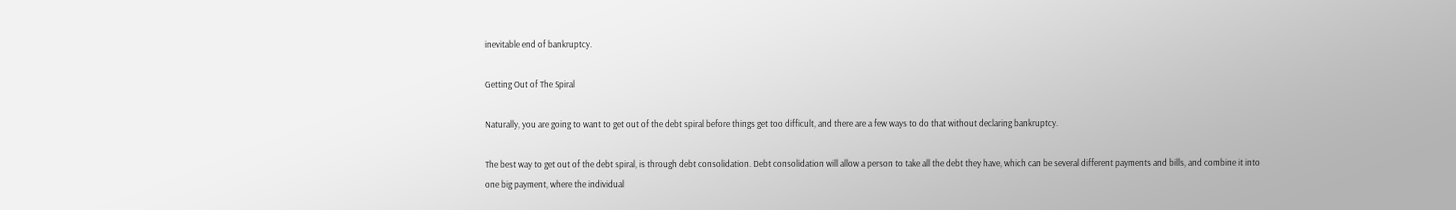inevitable end of bankruptcy.

Getting Out of The Spiral

Naturally, you are going to want to get out of the debt spiral before things get too difficult, and there are a few ways to do that without declaring bankruptcy.

The best way to get out of the debt spiral, is through debt consolidation. Debt consolidation will allow a person to take all the debt they have, which can be several different payments and bills, and combine it into one big payment, where the individual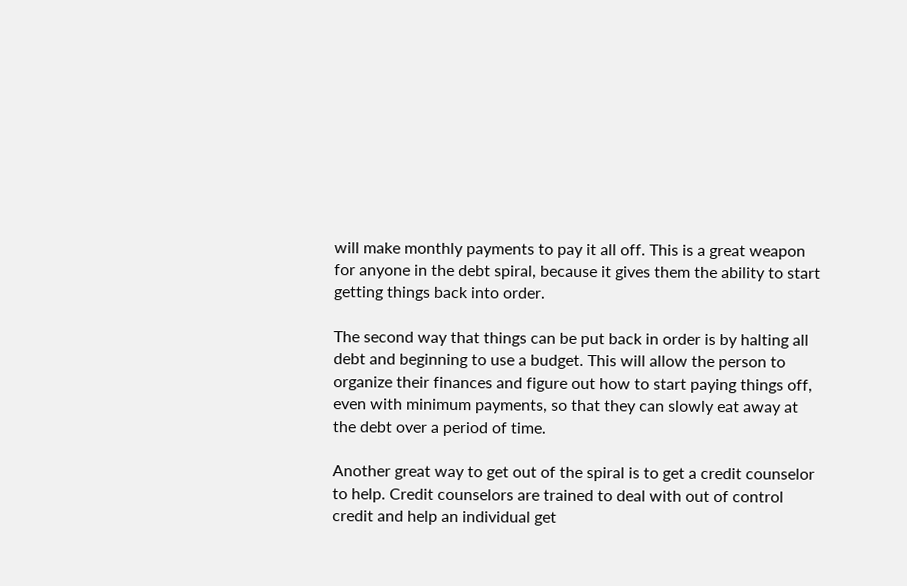will make monthly payments to pay it all off. This is a great weapon for anyone in the debt spiral, because it gives them the ability to start getting things back into order.

The second way that things can be put back in order is by halting all debt and beginning to use a budget. This will allow the person to organize their finances and figure out how to start paying things off, even with minimum payments, so that they can slowly eat away at the debt over a period of time.

Another great way to get out of the spiral is to get a credit counselor to help. Credit counselors are trained to deal with out of control credit and help an individual get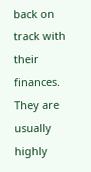back on track with their finances. They are usually highly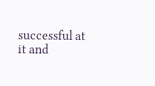successful at it and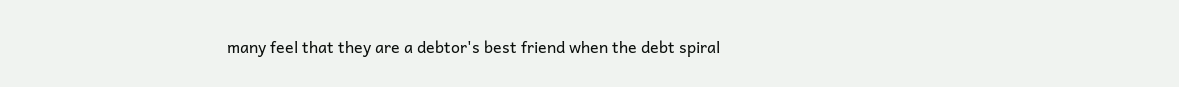many feel that they are a debtor's best friend when the debt spiral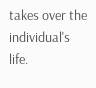takes over the individual's life.